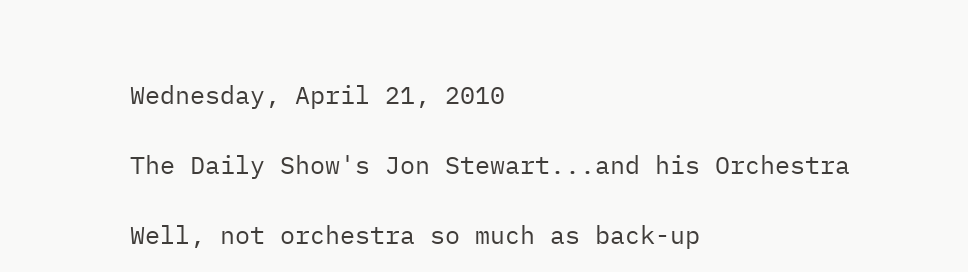Wednesday, April 21, 2010

The Daily Show's Jon Stewart...and his Orchestra

Well, not orchestra so much as back-up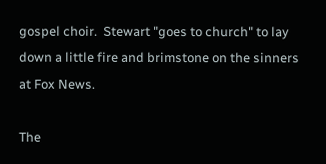gospel choir.  Stewart "goes to church" to lay down a little fire and brimstone on the sinners at Fox News.

The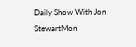Daily Show With Jon StewartMon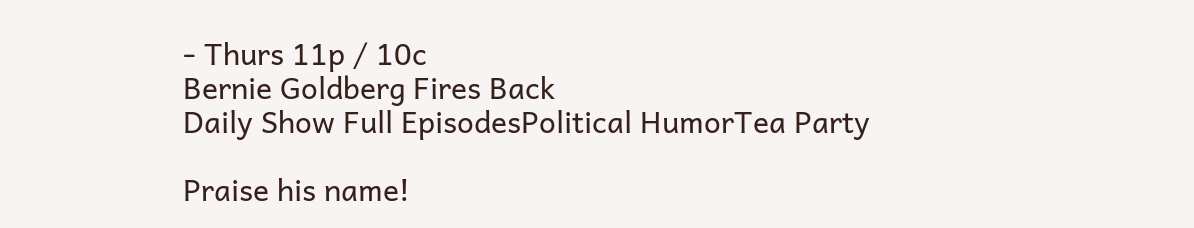- Thurs 11p / 10c
Bernie Goldberg Fires Back
Daily Show Full EpisodesPolitical HumorTea Party

Praise his name!